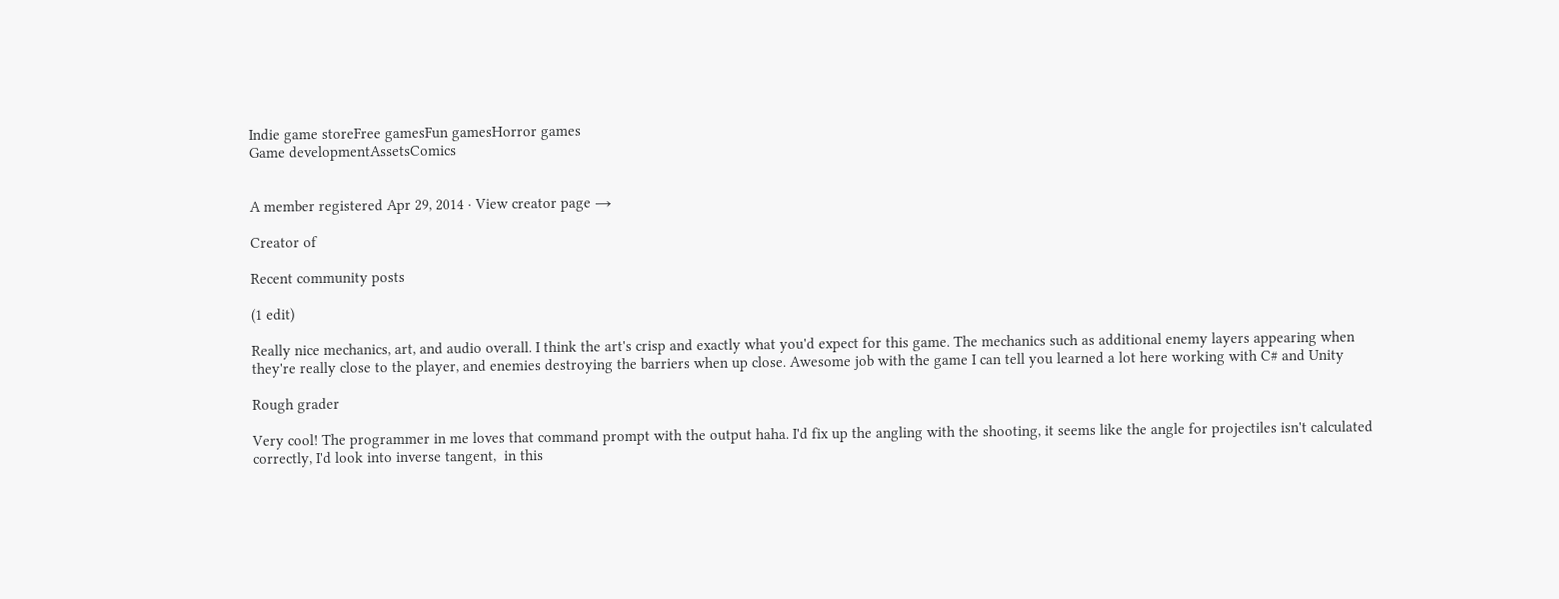Indie game storeFree gamesFun gamesHorror games
Game developmentAssetsComics


A member registered Apr 29, 2014 · View creator page →

Creator of

Recent community posts

(1 edit)

Really nice mechanics, art, and audio overall. I think the art's crisp and exactly what you'd expect for this game. The mechanics such as additional enemy layers appearing when they're really close to the player, and enemies destroying the barriers when up close. Awesome job with the game I can tell you learned a lot here working with C# and Unity

Rough grader

Very cool! The programmer in me loves that command prompt with the output haha. I'd fix up the angling with the shooting, it seems like the angle for projectiles isn't calculated correctly, I'd look into inverse tangent,  in this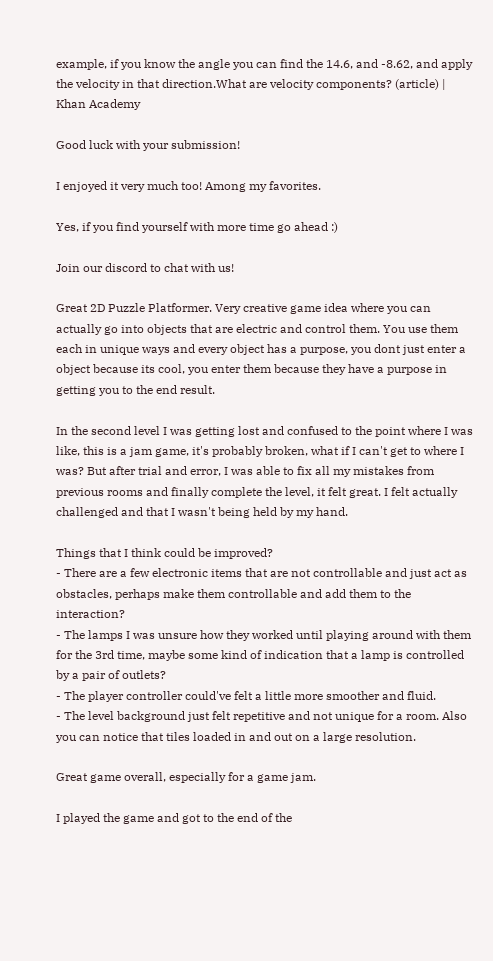example, if you know the angle you can find the 14.6, and -8.62, and apply the velocity in that direction.What are velocity components? (article) | Khan Academy

Good luck with your submission!

I enjoyed it very much too! Among my favorites.

Yes, if you find yourself with more time go ahead :)

Join our discord to chat with us!

Great 2D Puzzle Platformer. Very creative game idea where you can actually go into objects that are electric and control them. You use them each in unique ways and every object has a purpose, you dont just enter a object because its cool, you enter them because they have a purpose in getting you to the end result.

In the second level I was getting lost and confused to the point where I was like, this is a jam game, it's probably broken, what if I can't get to where I was? But after trial and error, I was able to fix all my mistakes from previous rooms and finally complete the level, it felt great. I felt actually challenged and that I wasn't being held by my hand.

Things that I think could be improved?
- There are a few electronic items that are not controllable and just act as obstacles, perhaps make them controllable and add them to the interaction?
- The lamps I was unsure how they worked until playing around with them for the 3rd time, maybe some kind of indication that a lamp is controlled by a pair of outlets?
- The player controller could've felt a little more smoother and fluid.
- The level background just felt repetitive and not unique for a room. Also you can notice that tiles loaded in and out on a large resolution.

Great game overall, especially for a game jam.

I played the game and got to the end of the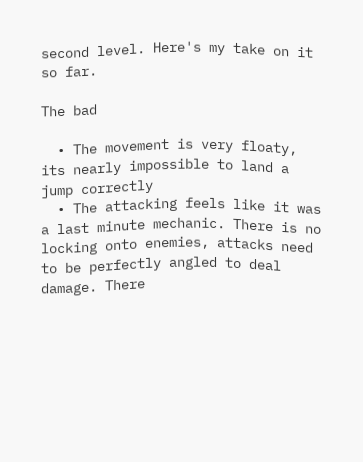second level. Here's my take on it so far.

The bad

  • The movement is very floaty, its nearly impossible to land a jump correctly
  • The attacking feels like it was a last minute mechanic. There is no locking onto enemies, attacks need to be perfectly angled to deal damage. There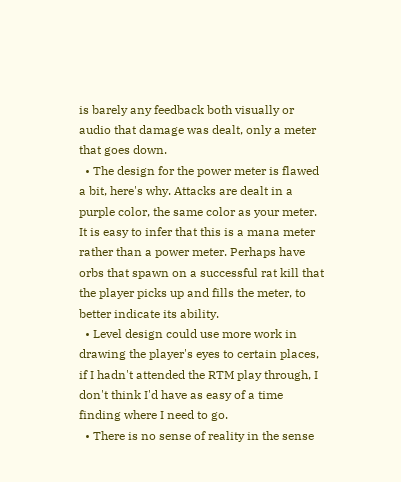is barely any feedback both visually or audio that damage was dealt, only a meter that goes down.
  • The design for the power meter is flawed a bit, here's why. Attacks are dealt in a purple color, the same color as your meter. It is easy to infer that this is a mana meter rather than a power meter. Perhaps have orbs that spawn on a successful rat kill that the player picks up and fills the meter, to better indicate its ability.
  • Level design could use more work in drawing the player's eyes to certain places, if I hadn't attended the RTM play through, I don't think I'd have as easy of a time finding where I need to go.
  • There is no sense of reality in the sense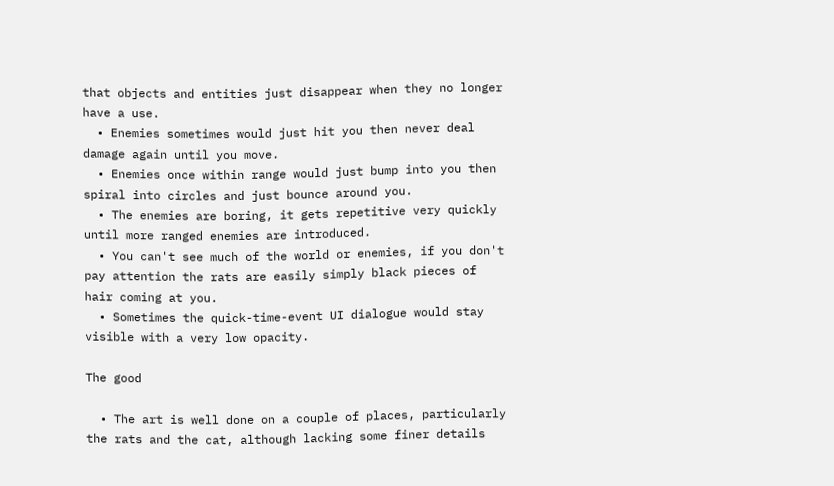that objects and entities just disappear when they no longer have a use.
  • Enemies sometimes would just hit you then never deal damage again until you move.
  • Enemies once within range would just bump into you then spiral into circles and just bounce around you.
  • The enemies are boring, it gets repetitive very quickly until more ranged enemies are introduced.
  • You can't see much of the world or enemies, if you don't pay attention the rats are easily simply black pieces of hair coming at you.
  • Sometimes the quick-time-event UI dialogue would stay visible with a very low opacity.

The good

  • The art is well done on a couple of places, particularly the rats and the cat, although lacking some finer details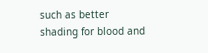such as better shading for blood and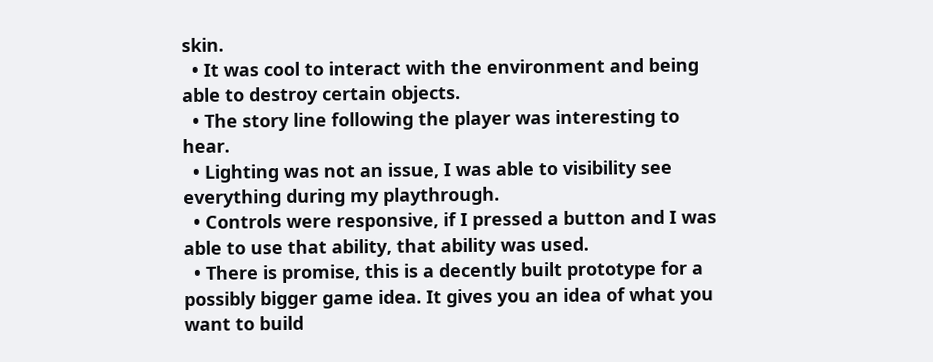skin.
  • It was cool to interact with the environment and being able to destroy certain objects.
  • The story line following the player was interesting to hear.
  • Lighting was not an issue, I was able to visibility see everything during my playthrough.
  • Controls were responsive, if I pressed a button and I was able to use that ability, that ability was used.
  • There is promise, this is a decently built prototype for a possibly bigger game idea. It gives you an idea of what you want to build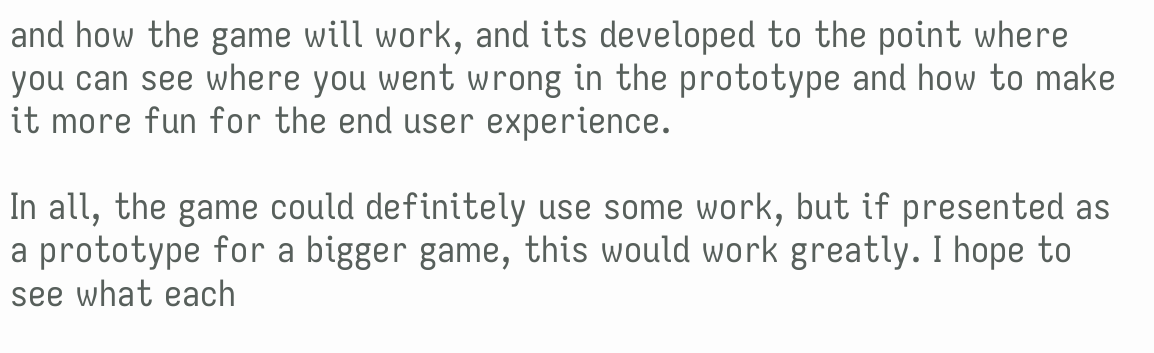and how the game will work, and its developed to the point where you can see where you went wrong in the prototype and how to make it more fun for the end user experience.

In all, the game could definitely use some work, but if presented as a prototype for a bigger game, this would work greatly. I hope to see what each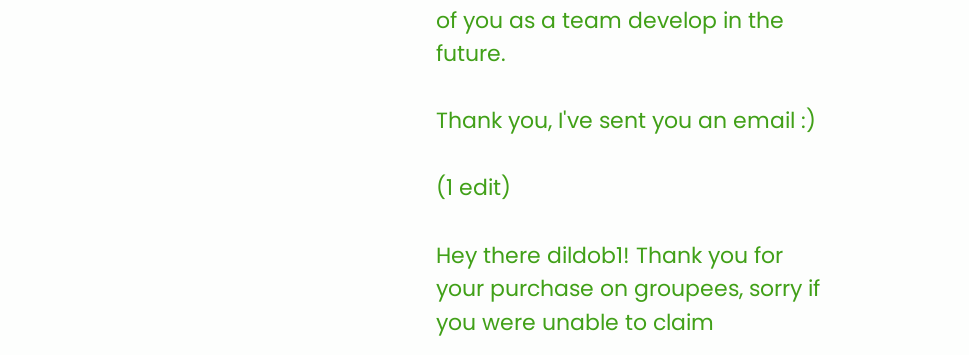of you as a team develop in the future.

Thank you, I've sent you an email :)

(1 edit)

Hey there dildob1! Thank you for your purchase on groupees, sorry if you were unable to claim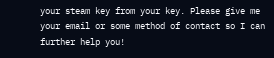your steam key from your key. Please give me your email or some method of contact so I can further help you!